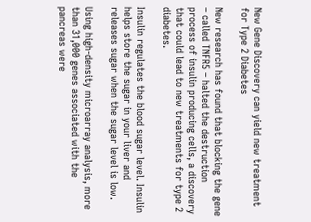New Gene Discovery can yield new treatment for Type 2 Diabetes

New research has found that blocking the gene – called TNFR5 – halted the destruction process of insulin producing cells, a discovery that could lead to new treatments for type 2 diabetes.

Insulin regulates the blood sugar level. Insulin helps store the sugar in your liver and releases sugar when the sugar level is low.

Using high-density microarray analysis, more than 31,000 genes associated with the pancreas were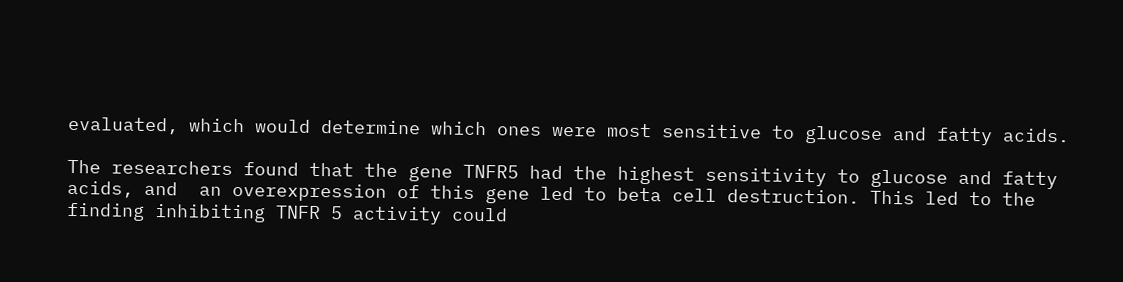evaluated, which would determine which ones were most sensitive to glucose and fatty acids.

The researchers found that the gene TNFR5 had the highest sensitivity to glucose and fatty acids, and  an overexpression of this gene led to beta cell destruction. This led to the finding inhibiting TNFR 5 activity could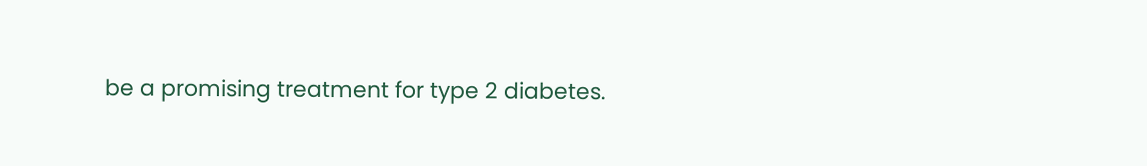be a promising treatment for type 2 diabetes.